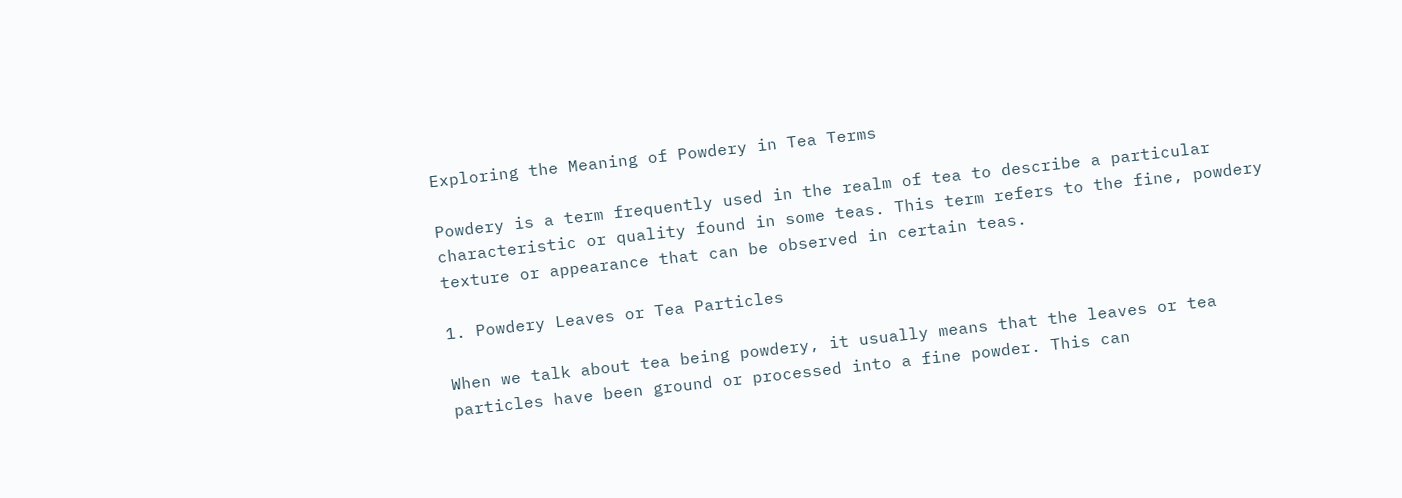Exploring the Meaning of Powdery in Tea Terms

Powdery is a term frequently used in the realm of tea to describe a particular characteristic or quality found in some teas. This term refers to the fine, powdery texture or appearance that can be observed in certain teas.

1. Powdery Leaves or Tea Particles

When we talk about tea being powdery, it usually means that the leaves or tea particles have been ground or processed into a fine powder. This can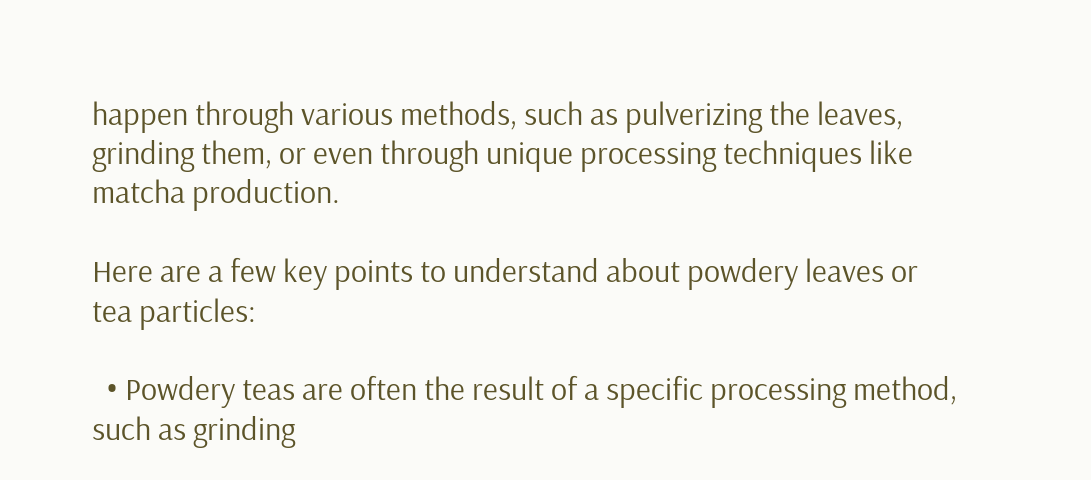happen through various methods, such as pulverizing the leaves, grinding them, or even through unique processing techniques like matcha production.

Here are a few key points to understand about powdery leaves or tea particles:

  • Powdery teas are often the result of a specific processing method, such as grinding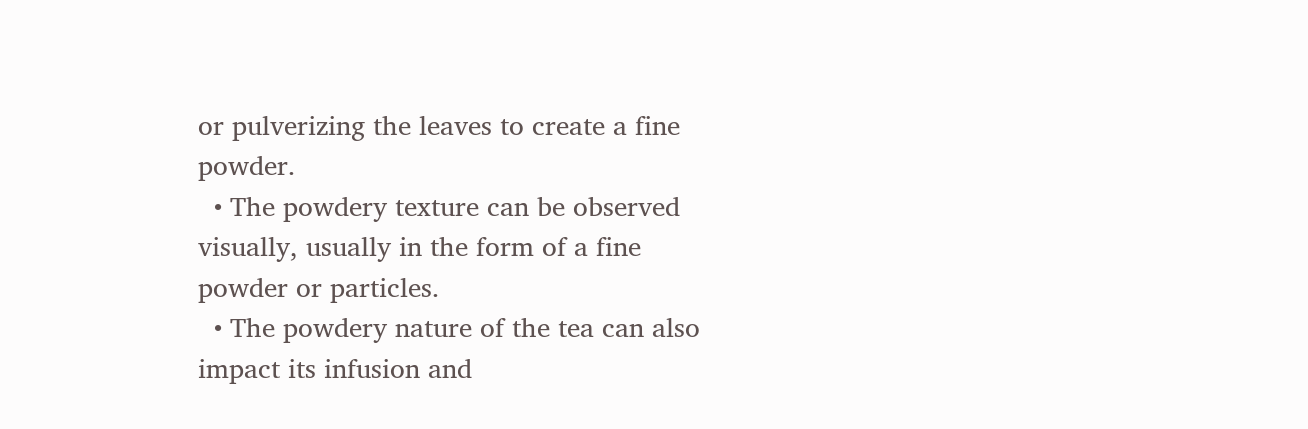or pulverizing the leaves to create a fine powder.
  • The powdery texture can be observed visually, usually in the form of a fine powder or particles.
  • The powdery nature of the tea can also impact its infusion and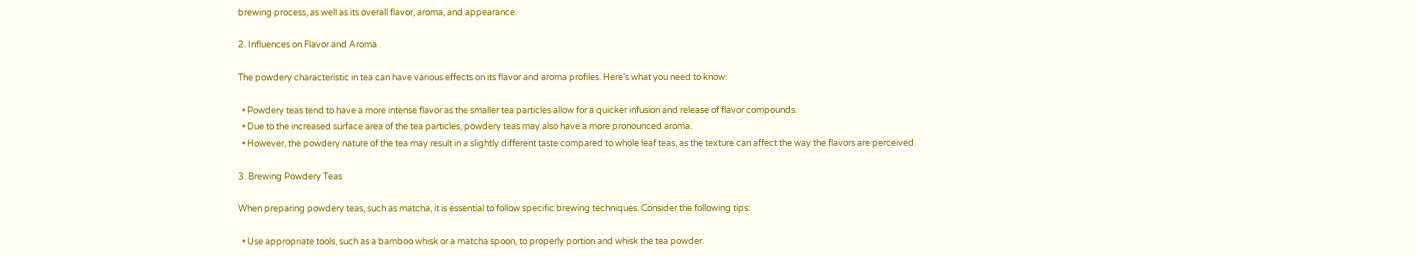brewing process, as well as its overall flavor, aroma, and appearance.

2. Influences on Flavor and Aroma

The powdery characteristic in tea can have various effects on its flavor and aroma profiles. Here’s what you need to know:

  • Powdery teas tend to have a more intense flavor as the smaller tea particles allow for a quicker infusion and release of flavor compounds.
  • Due to the increased surface area of the tea particles, powdery teas may also have a more pronounced aroma.
  • However, the powdery nature of the tea may result in a slightly different taste compared to whole leaf teas, as the texture can affect the way the flavors are perceived.

3. Brewing Powdery Teas

When preparing powdery teas, such as matcha, it is essential to follow specific brewing techniques. Consider the following tips:

  • Use appropriate tools, such as a bamboo whisk or a matcha spoon, to properly portion and whisk the tea powder.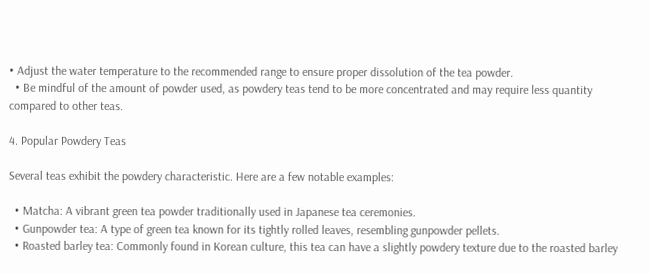• Adjust the water temperature to the recommended range to ensure proper dissolution of the tea powder.
  • Be mindful of the amount of powder used, as powdery teas tend to be more concentrated and may require less quantity compared to other teas.

4. Popular Powdery Teas

Several teas exhibit the powdery characteristic. Here are a few notable examples:

  • Matcha: A vibrant green tea powder traditionally used in Japanese tea ceremonies.
  • Gunpowder tea: A type of green tea known for its tightly rolled leaves, resembling gunpowder pellets.
  • Roasted barley tea: Commonly found in Korean culture, this tea can have a slightly powdery texture due to the roasted barley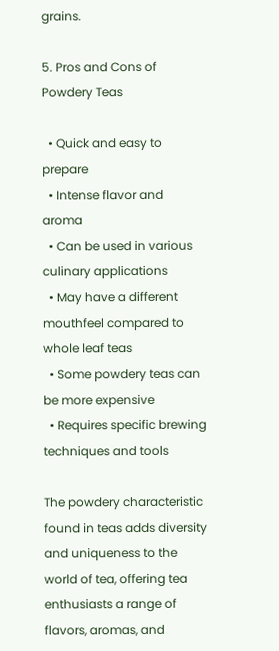grains.

5. Pros and Cons of Powdery Teas

  • Quick and easy to prepare
  • Intense flavor and aroma
  • Can be used in various culinary applications
  • May have a different mouthfeel compared to whole leaf teas
  • Some powdery teas can be more expensive
  • Requires specific brewing techniques and tools

The powdery characteristic found in teas adds diversity and uniqueness to the world of tea, offering tea enthusiasts a range of flavors, aromas, and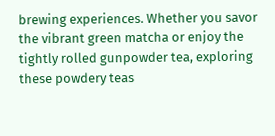brewing experiences. Whether you savor the vibrant green matcha or enjoy the tightly rolled gunpowder tea, exploring these powdery teas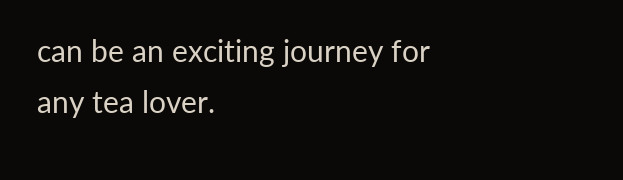can be an exciting journey for any tea lover.